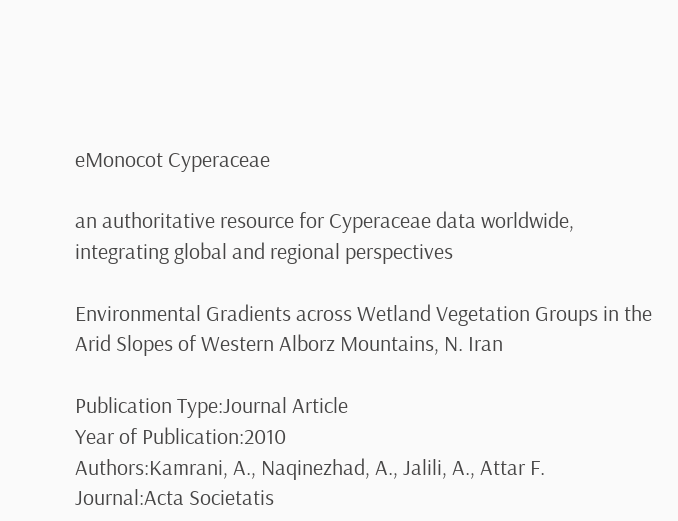eMonocot Cyperaceae

an authoritative resource for Cyperaceae data worldwide, integrating global and regional perspectives

Environmental Gradients across Wetland Vegetation Groups in the Arid Slopes of Western Alborz Mountains, N. Iran

Publication Type:Journal Article
Year of Publication:2010
Authors:Kamrani, A., Naqinezhad, A., Jalili, A., Attar F.
Journal:Acta Societatis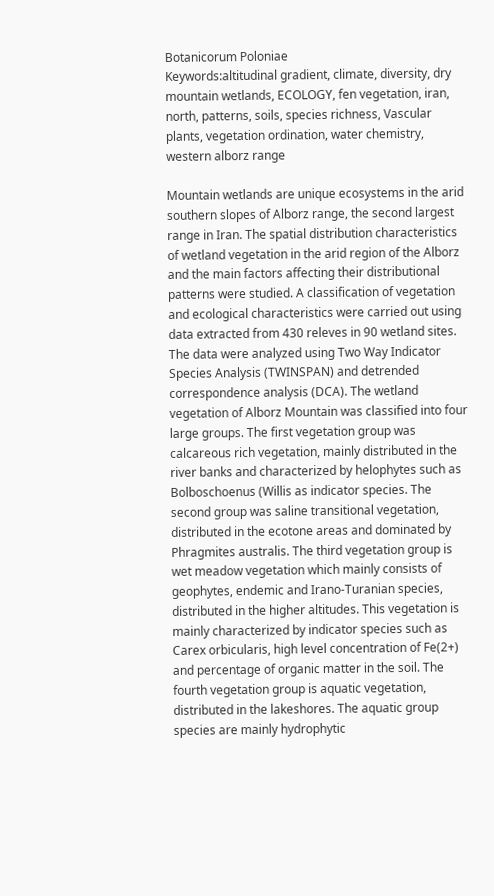Botanicorum Poloniae
Keywords:altitudinal gradient, climate, diversity, dry mountain wetlands, ECOLOGY, fen vegetation, iran, north, patterns, soils, species richness, Vascular plants, vegetation ordination, water chemistry, western alborz range

Mountain wetlands are unique ecosystems in the arid southern slopes of Alborz range, the second largest range in Iran. The spatial distribution characteristics of wetland vegetation in the arid region of the Alborz and the main factors affecting their distributional patterns were studied. A classification of vegetation and ecological characteristics were carried out using data extracted from 430 releves in 90 wetland sites. The data were analyzed using Two Way Indicator Species Analysis (TWINSPAN) and detrended correspondence analysis (DCA). The wetland vegetation of Alborz Mountain was classified into four large groups. The first vegetation group was calcareous rich vegetation, mainly distributed in the river banks and characterized by helophytes such as Bolboschoenus (Willis as indicator species. The second group was saline transitional vegetation, distributed in the ecotone areas and dominated by Phragmites australis. The third vegetation group is wet meadow vegetation which mainly consists of geophytes, endemic and Irano-Turanian species, distributed in the higher altitudes. This vegetation is mainly characterized by indicator species such as Carex orbicularis, high level concentration of Fe(2+) and percentage of organic matter in the soil. The fourth vegetation group is aquatic vegetation, distributed in the lakeshores. The aquatic group species are mainly hydrophytic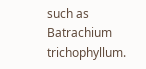such as Batrachium trichophyllum.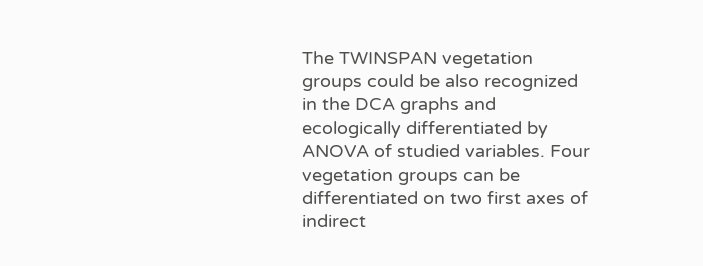The TWINSPAN vegetation groups could be also recognized in the DCA graphs and ecologically differentiated by ANOVA of studied variables. Four vegetation groups can be differentiated on two first axes of indirect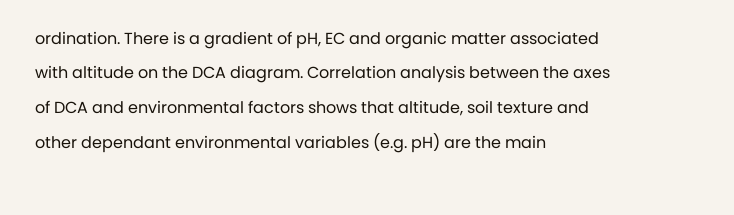ordination. There is a gradient of pH, EC and organic matter associated with altitude on the DCA diagram. Correlation analysis between the axes of DCA and environmental factors shows that altitude, soil texture and other dependant environmental variables (e.g. pH) are the main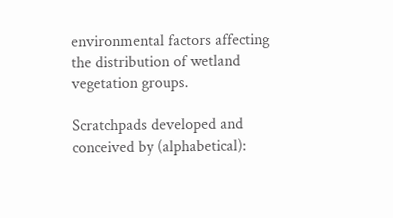environmental factors affecting the distribution of wetland vegetation groups.

Scratchpads developed and conceived by (alphabetical):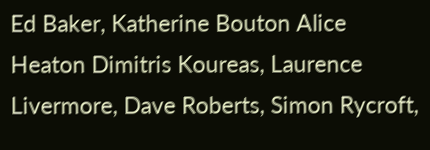Ed Baker, Katherine Bouton Alice Heaton Dimitris Koureas, Laurence Livermore, Dave Roberts, Simon Rycroft,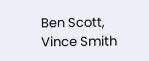Ben Scott, Vince Smith